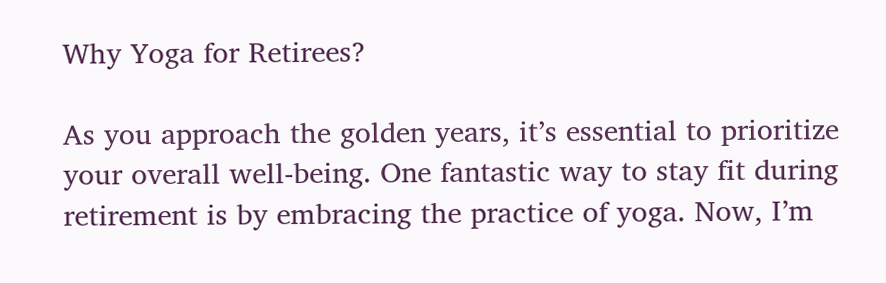Why Yoga for Retirees?

As you approach the golden years, it’s essential to prioritize your overall well-being. One fantastic way to stay fit during retirement is by embracing the practice of yoga. Now, I’m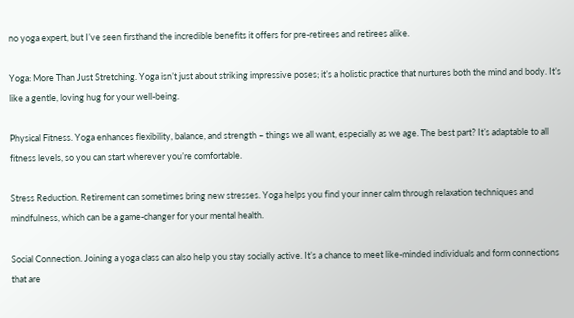no yoga expert, but I’ve seen firsthand the incredible benefits it offers for pre-retirees and retirees alike.

Yoga: More Than Just Stretching. Yoga isn’t just about striking impressive poses; it’s a holistic practice that nurtures both the mind and body. It’s like a gentle, loving hug for your well-being.

Physical Fitness. Yoga enhances flexibility, balance, and strength – things we all want, especially as we age. The best part? It’s adaptable to all fitness levels, so you can start wherever you’re comfortable.

Stress Reduction. Retirement can sometimes bring new stresses. Yoga helps you find your inner calm through relaxation techniques and mindfulness, which can be a game-changer for your mental health.

Social Connection. Joining a yoga class can also help you stay socially active. It’s a chance to meet like-minded individuals and form connections that are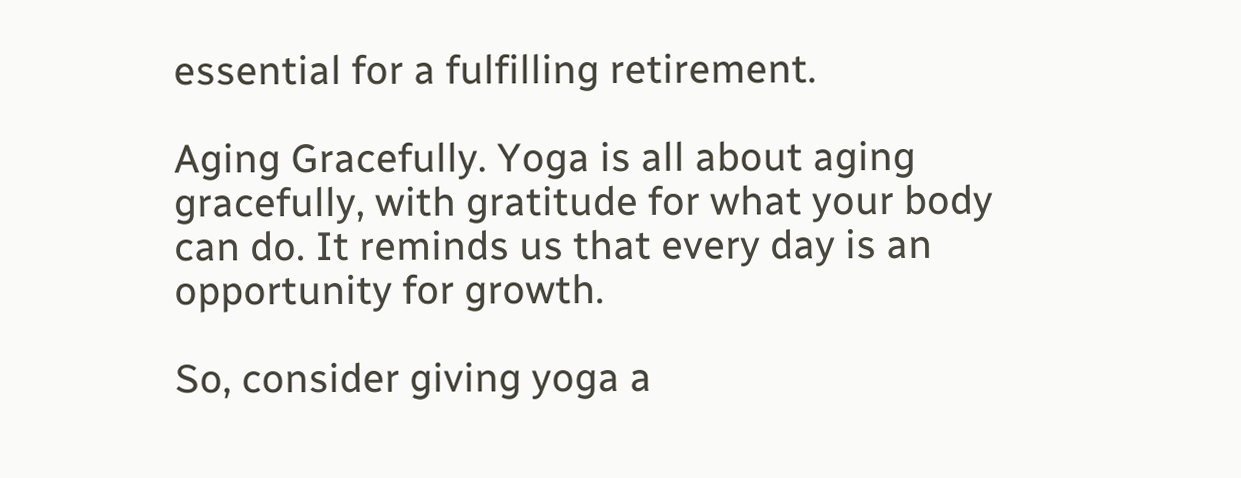essential for a fulfilling retirement.

Aging Gracefully. Yoga is all about aging gracefully, with gratitude for what your body can do. It reminds us that every day is an opportunity for growth.

So, consider giving yoga a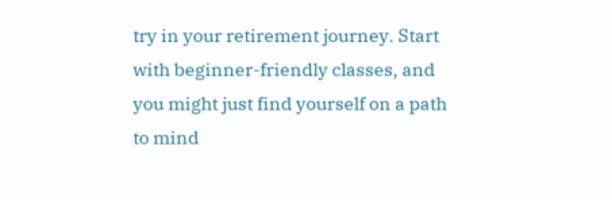try in your retirement journey. Start with beginner-friendly classes, and you might just find yourself on a path to mind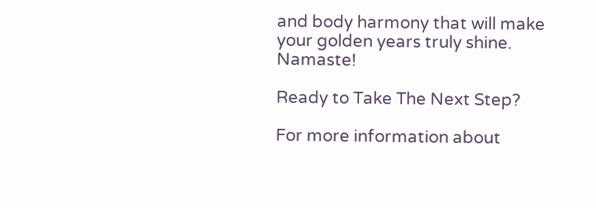and body harmony that will make your golden years truly shine. Namaste!

Ready to Take The Next Step?

For more information about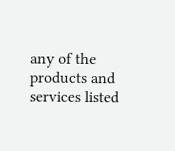any of the products and services listed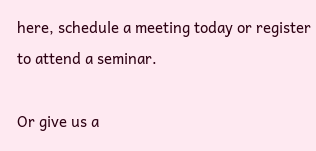here, schedule a meeting today or register to attend a seminar.

Or give us a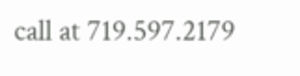call at 719.597.2179